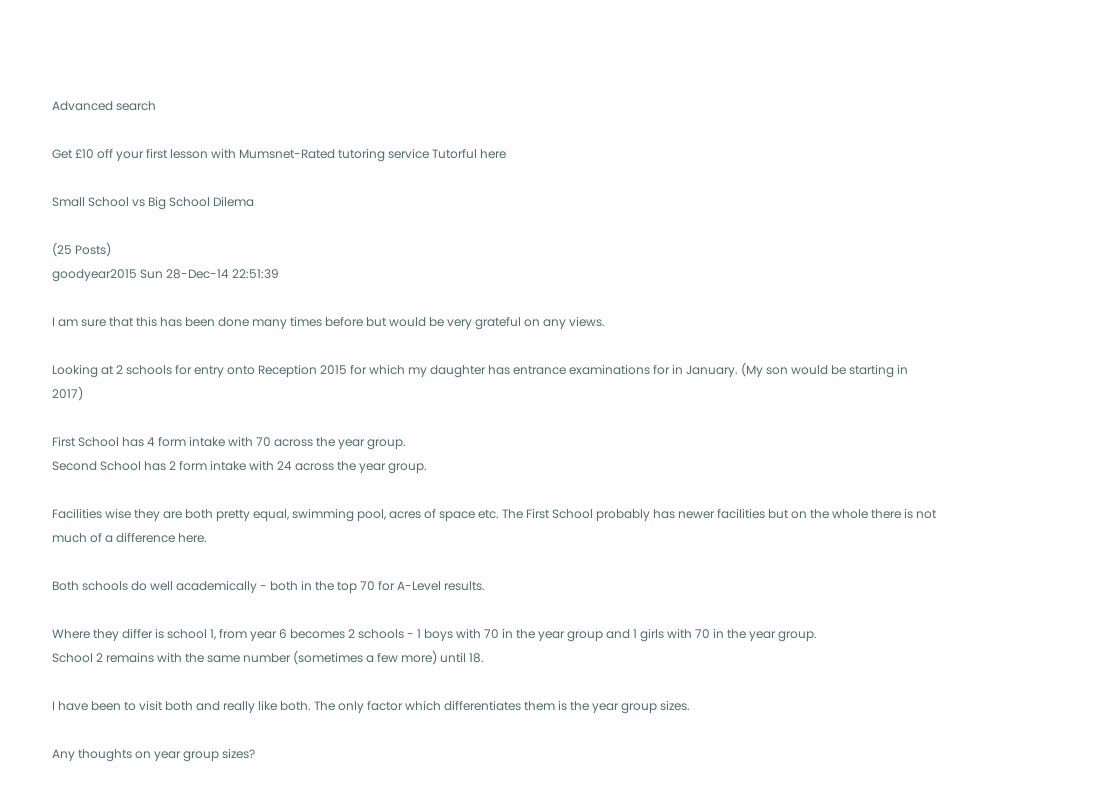Advanced search

Get £10 off your first lesson with Mumsnet-Rated tutoring service Tutorful here

Small School vs Big School Dilema

(25 Posts)
goodyear2015 Sun 28-Dec-14 22:51:39

I am sure that this has been done many times before but would be very grateful on any views.

Looking at 2 schools for entry onto Reception 2015 for which my daughter has entrance examinations for in January. (My son would be starting in 2017)

First School has 4 form intake with 70 across the year group.
Second School has 2 form intake with 24 across the year group.

Facilities wise they are both pretty equal, swimming pool, acres of space etc. The First School probably has newer facilities but on the whole there is not much of a difference here.

Both schools do well academically - both in the top 70 for A-Level results.

Where they differ is school 1, from year 6 becomes 2 schools - 1 boys with 70 in the year group and 1 girls with 70 in the year group.
School 2 remains with the same number (sometimes a few more) until 18.

I have been to visit both and really like both. The only factor which differentiates them is the year group sizes.

Any thoughts on year group sizes?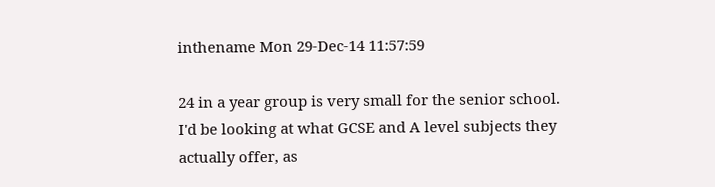inthename Mon 29-Dec-14 11:57:59

24 in a year group is very small for the senior school. I'd be looking at what GCSE and A level subjects they actually offer, as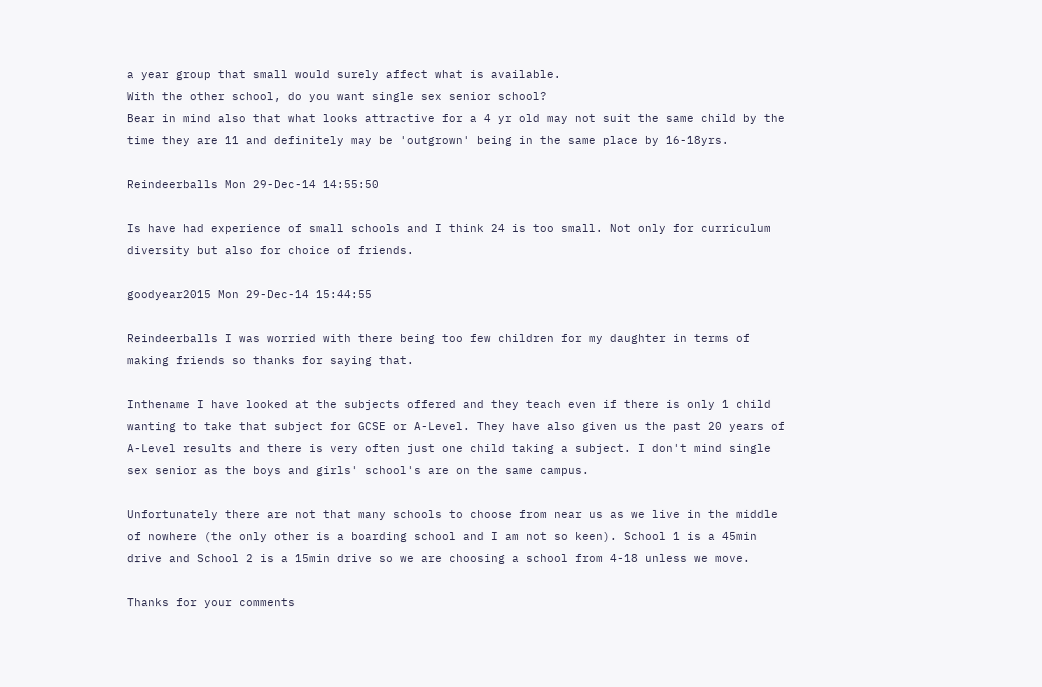a year group that small would surely affect what is available.
With the other school, do you want single sex senior school?
Bear in mind also that what looks attractive for a 4 yr old may not suit the same child by the time they are 11 and definitely may be 'outgrown' being in the same place by 16-18yrs.

Reindeerballs Mon 29-Dec-14 14:55:50

Is have had experience of small schools and I think 24 is too small. Not only for curriculum diversity but also for choice of friends.

goodyear2015 Mon 29-Dec-14 15:44:55

Reindeerballs I was worried with there being too few children for my daughter in terms of making friends so thanks for saying that.

Inthename I have looked at the subjects offered and they teach even if there is only 1 child wanting to take that subject for GCSE or A-Level. They have also given us the past 20 years of A-Level results and there is very often just one child taking a subject. I don't mind single sex senior as the boys and girls' school's are on the same campus.

Unfortunately there are not that many schools to choose from near us as we live in the middle of nowhere (the only other is a boarding school and I am not so keen). School 1 is a 45min drive and School 2 is a 15min drive so we are choosing a school from 4-18 unless we move.

Thanks for your comments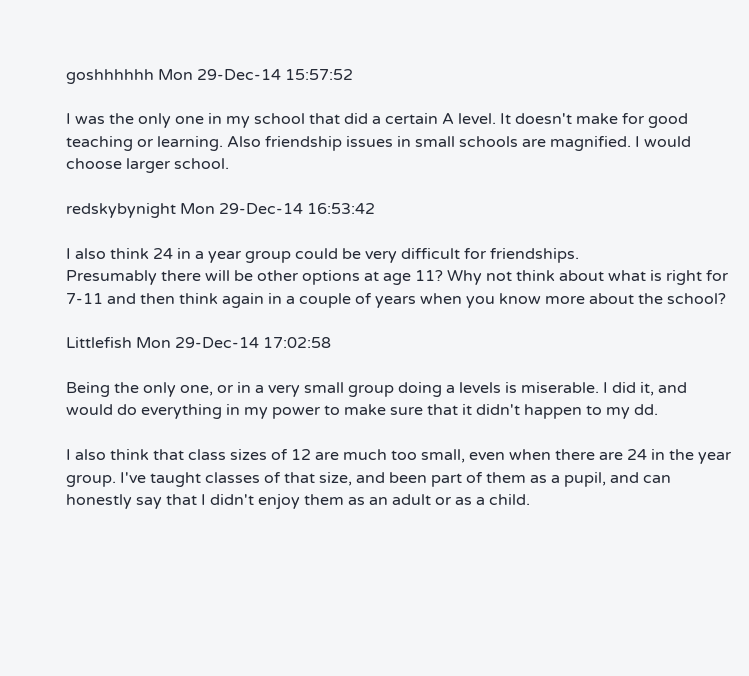goshhhhhh Mon 29-Dec-14 15:57:52

I was the only one in my school that did a certain A level. It doesn't make for good teaching or learning. Also friendship issues in small schools are magnified. I would choose larger school.

redskybynight Mon 29-Dec-14 16:53:42

I also think 24 in a year group could be very difficult for friendships.
Presumably there will be other options at age 11? Why not think about what is right for 7-11 and then think again in a couple of years when you know more about the school?

Littlefish Mon 29-Dec-14 17:02:58

Being the only one, or in a very small group doing a levels is miserable. I did it, and would do everything in my power to make sure that it didn't happen to my dd.

I also think that class sizes of 12 are much too small, even when there are 24 in the year group. I've taught classes of that size, and been part of them as a pupil, and can honestly say that I didn't enjoy them as an adult or as a child.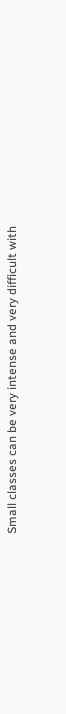Small classes can be very intense and very difficult with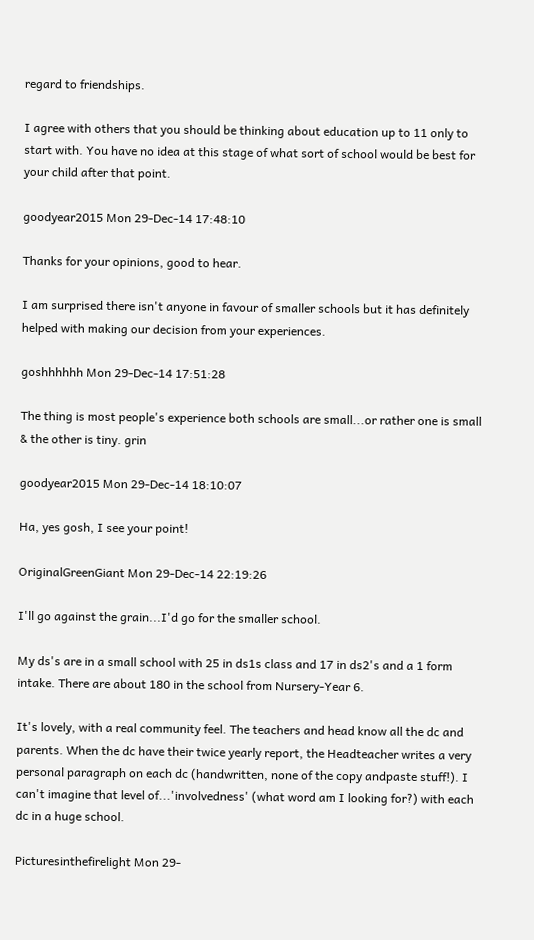regard to friendships.

I agree with others that you should be thinking about education up to 11 only to start with. You have no idea at this stage of what sort of school would be best for your child after that point.

goodyear2015 Mon 29-Dec-14 17:48:10

Thanks for your opinions, good to hear.

I am surprised there isn't anyone in favour of smaller schools but it has definitely helped with making our decision from your experiences.

goshhhhhh Mon 29-Dec-14 17:51:28

The thing is most people's experience both schools are small...or rather one is small & the other is tiny. grin

goodyear2015 Mon 29-Dec-14 18:10:07

Ha, yes gosh, I see your point!

OriginalGreenGiant Mon 29-Dec-14 22:19:26

I'll go against the grain...I'd go for the smaller school.

My ds's are in a small school with 25 in ds1s class and 17 in ds2's and a 1 form intake. There are about 180 in the school from Nursery-Year 6.

It's lovely, with a real community feel. The teachers and head know all the dc and parents. When the dc have their twice yearly report, the Headteacher writes a very personal paragraph on each dc (handwritten, none of the copy andpaste stuff!). I can't imagine that level of...'involvedness' (what word am I looking for?) with each dc in a huge school.

Picturesinthefirelight Mon 29-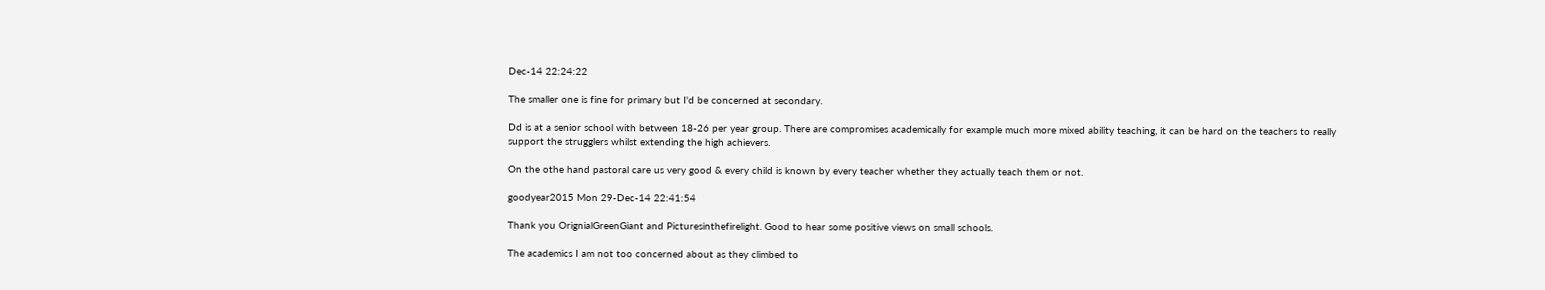Dec-14 22:24:22

The smaller one is fine for primary but I'd be concerned at secondary.

Dd is at a senior school with between 18-26 per year group. There are compromises academically for example much more mixed ability teaching, it can be hard on the teachers to really support the strugglers whilst extending the high achievers.

On the othe hand pastoral care us very good & every child is known by every teacher whether they actually teach them or not.

goodyear2015 Mon 29-Dec-14 22:41:54

Thank you OrignialGreenGiant and Picturesinthefirelight. Good to hear some positive views on small schools.

The academics I am not too concerned about as they climbed to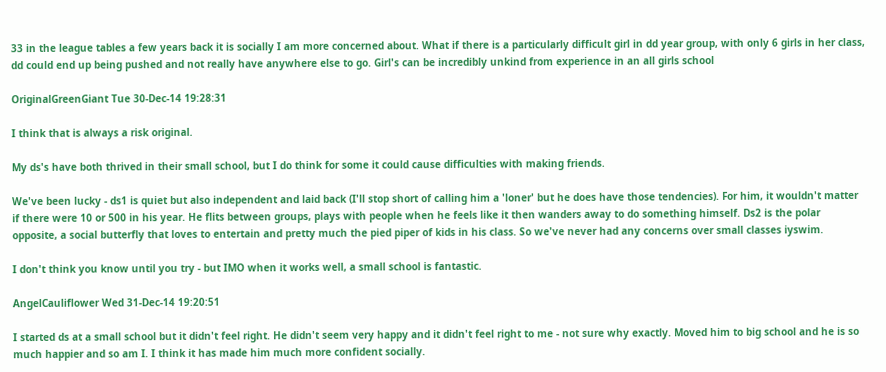33 in the league tables a few years back it is socially I am more concerned about. What if there is a particularly difficult girl in dd year group, with only 6 girls in her class, dd could end up being pushed and not really have anywhere else to go. Girl's can be incredibly unkind from experience in an all girls school

OriginalGreenGiant Tue 30-Dec-14 19:28:31

I think that is always a risk original.

My ds's have both thrived in their small school, but I do think for some it could cause difficulties with making friends.

We've been lucky - ds1 is quiet but also independent and laid back (I'll stop short of calling him a 'loner' but he does have those tendencies). For him, it wouldn't matter if there were 10 or 500 in his year. He flits between groups, plays with people when he feels like it then wanders away to do something himself. Ds2 is the polar opposite, a social butterfly that loves to entertain and pretty much the pied piper of kids in his class. So we've never had any concerns over small classes iyswim.

I don't think you know until you try - but IMO when it works well, a small school is fantastic.

AngelCauliflower Wed 31-Dec-14 19:20:51

I started ds at a small school but it didn't feel right. He didn't seem very happy and it didn't feel right to me - not sure why exactly. Moved him to big school and he is so much happier and so am I. I think it has made him much more confident socially.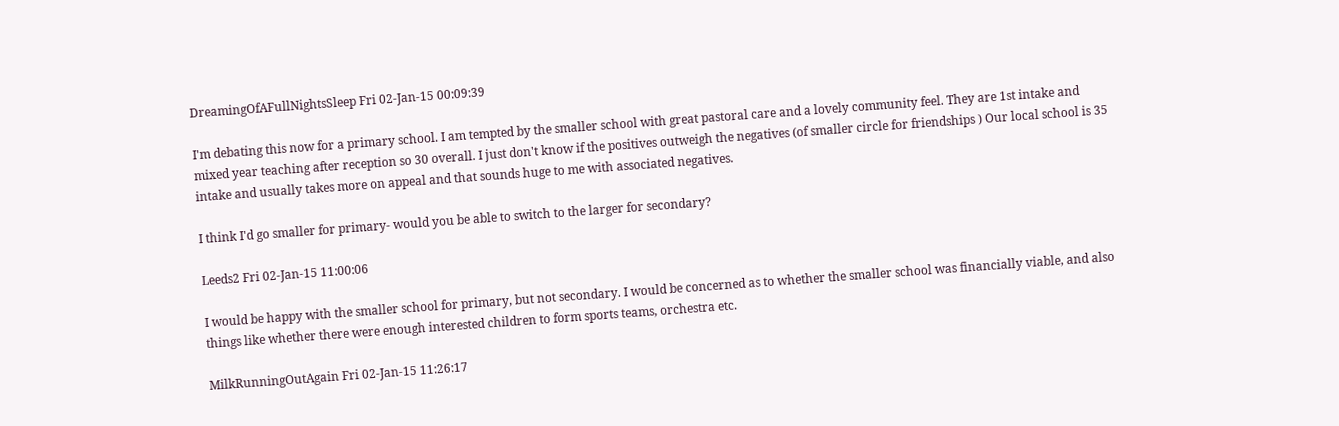DreamingOfAFullNightsSleep Fri 02-Jan-15 00:09:39

I'm debating this now for a primary school. I am tempted by the smaller school with great pastoral care and a lovely community feel. They are 1st intake and mixed year teaching after reception so 30 overall. I just don't know if the positives outweigh the negatives (of smaller circle for friendships ) Our local school is 35 intake and usually takes more on appeal and that sounds huge to me with associated negatives.

I think I'd go smaller for primary- would you be able to switch to the larger for secondary?

Leeds2 Fri 02-Jan-15 11:00:06

I would be happy with the smaller school for primary, but not secondary. I would be concerned as to whether the smaller school was financially viable, and also things like whether there were enough interested children to form sports teams, orchestra etc.

MilkRunningOutAgain Fri 02-Jan-15 11:26:17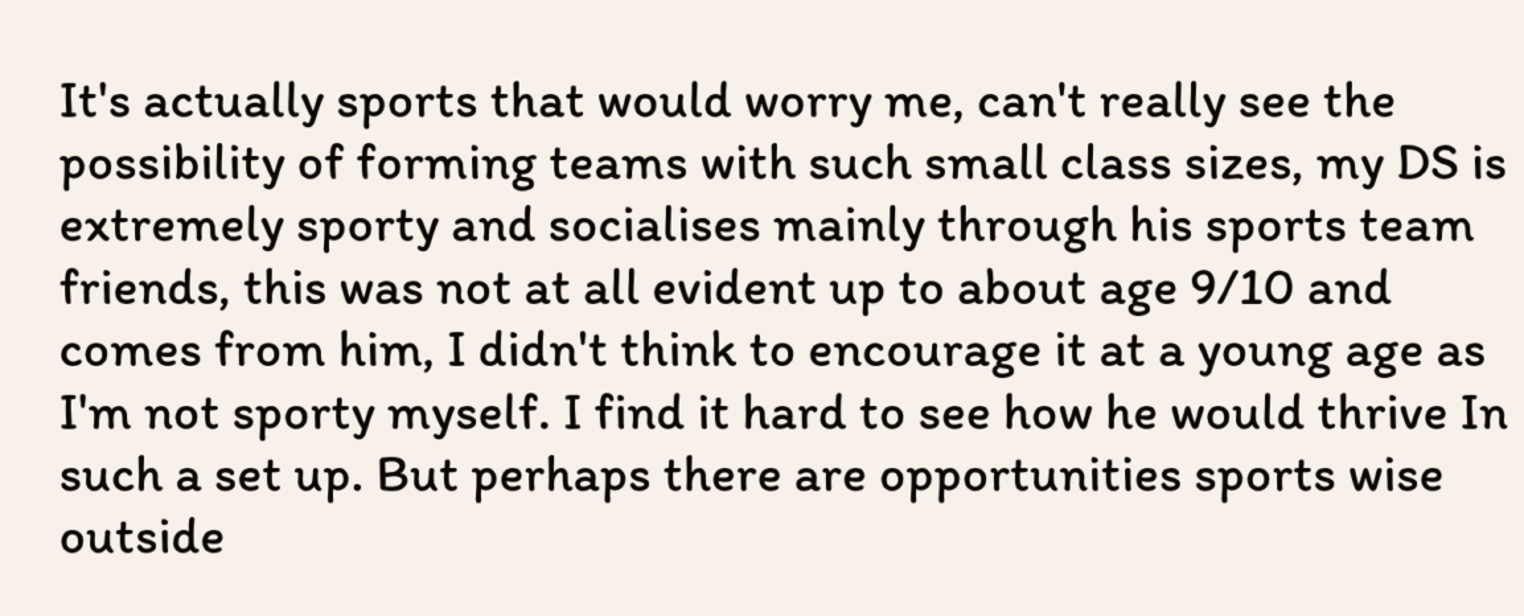It's actually sports that would worry me, can't really see the possibility of forming teams with such small class sizes, my DS is extremely sporty and socialises mainly through his sports team friends, this was not at all evident up to about age 9/10 and comes from him, I didn't think to encourage it at a young age as I'm not sporty myself. I find it hard to see how he would thrive In such a set up. But perhaps there are opportunities sports wise outside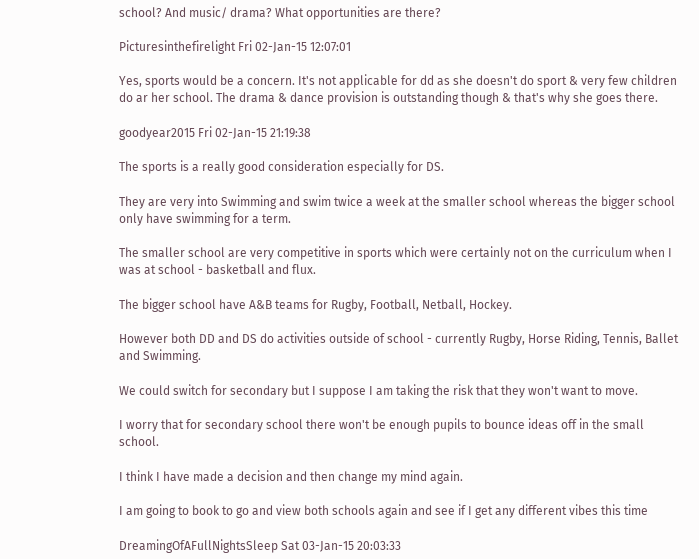school? And music/ drama? What opportunities are there?

Picturesinthefirelight Fri 02-Jan-15 12:07:01

Yes, sports would be a concern. It's not applicable for dd as she doesn't do sport & very few children do ar her school. The drama & dance provision is outstanding though & that's why she goes there.

goodyear2015 Fri 02-Jan-15 21:19:38

The sports is a really good consideration especially for DS.

They are very into Swimming and swim twice a week at the smaller school whereas the bigger school only have swimming for a term.

The smaller school are very competitive in sports which were certainly not on the curriculum when I was at school - basketball and flux.

The bigger school have A&B teams for Rugby, Football, Netball, Hockey.

However both DD and DS do activities outside of school - currently Rugby, Horse Riding, Tennis, Ballet and Swimming.

We could switch for secondary but I suppose I am taking the risk that they won't want to move.

I worry that for secondary school there won't be enough pupils to bounce ideas off in the small school.

I think I have made a decision and then change my mind again.

I am going to book to go and view both schools again and see if I get any different vibes this time

DreamingOfAFullNightsSleep Sat 03-Jan-15 20:03:33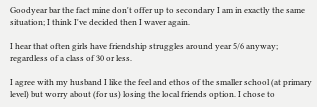Goodyear bar the fact mine don't offer up to secondary I am in exactly the same situation; I think I've decided then I waver again.

I hear that often girls have friendship struggles around year 5/6 anyway; regardless of a class of 30 or less.

I agree with my husband I like the feel and ethos of the smaller school (at primary level) but worry about (for us) losing the local friends option. I chose to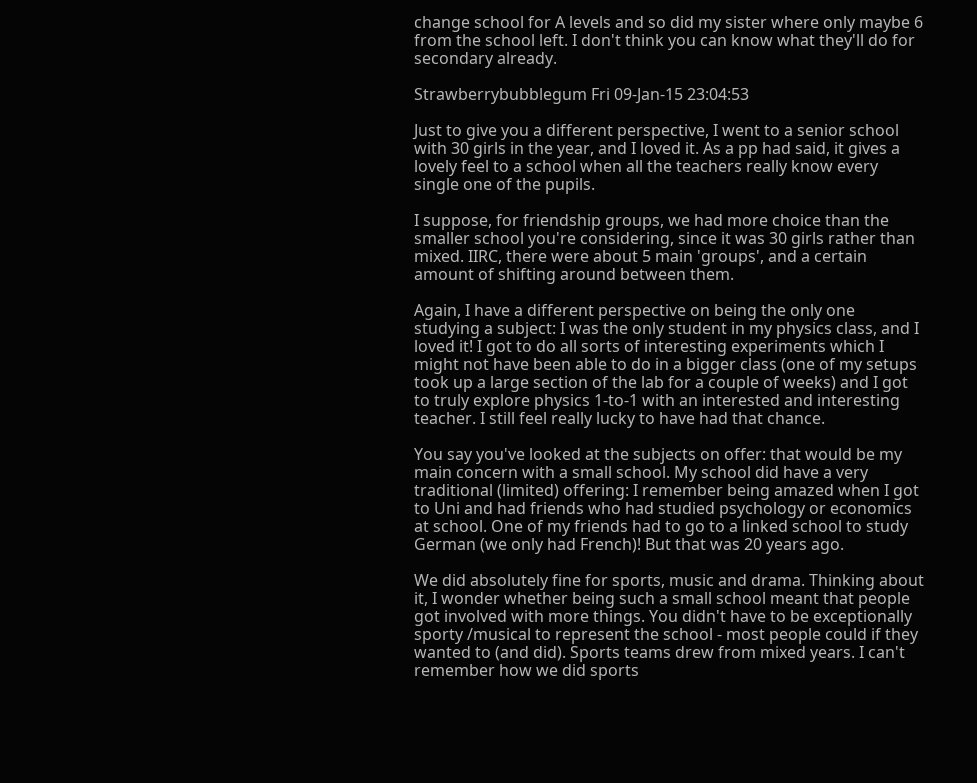change school for A levels and so did my sister where only maybe 6 from the school left. I don't think you can know what they'll do for secondary already.

Strawberrybubblegum Fri 09-Jan-15 23:04:53

Just to give you a different perspective, I went to a senior school with 30 girls in the year, and I loved it. As a pp had said, it gives a lovely feel to a school when all the teachers really know every single one of the pupils.

I suppose, for friendship groups, we had more choice than the smaller school you're considering, since it was 30 girls rather than mixed. IIRC, there were about 5 main 'groups', and a certain amount of shifting around between them.

Again, I have a different perspective on being the only one studying a subject: I was the only student in my physics class, and I loved it! I got to do all sorts of interesting experiments which I might not have been able to do in a bigger class (one of my setups took up a large section of the lab for a couple of weeks) and I got to truly explore physics 1-to-1 with an interested and interesting teacher. I still feel really lucky to have had that chance.

You say you've looked at the subjects on offer: that would be my main concern with a small school. My school did have a very traditional (limited) offering: I remember being amazed when I got to Uni and had friends who had studied psychology or economics at school. One of my friends had to go to a linked school to study German (we only had French)! But that was 20 years ago.

We did absolutely fine for sports, music and drama. Thinking about it, I wonder whether being such a small school meant that people got involved with more things. You didn't have to be exceptionally sporty /musical to represent the school - most people could if they wanted to (and did). Sports teams drew from mixed years. I can't remember how we did sports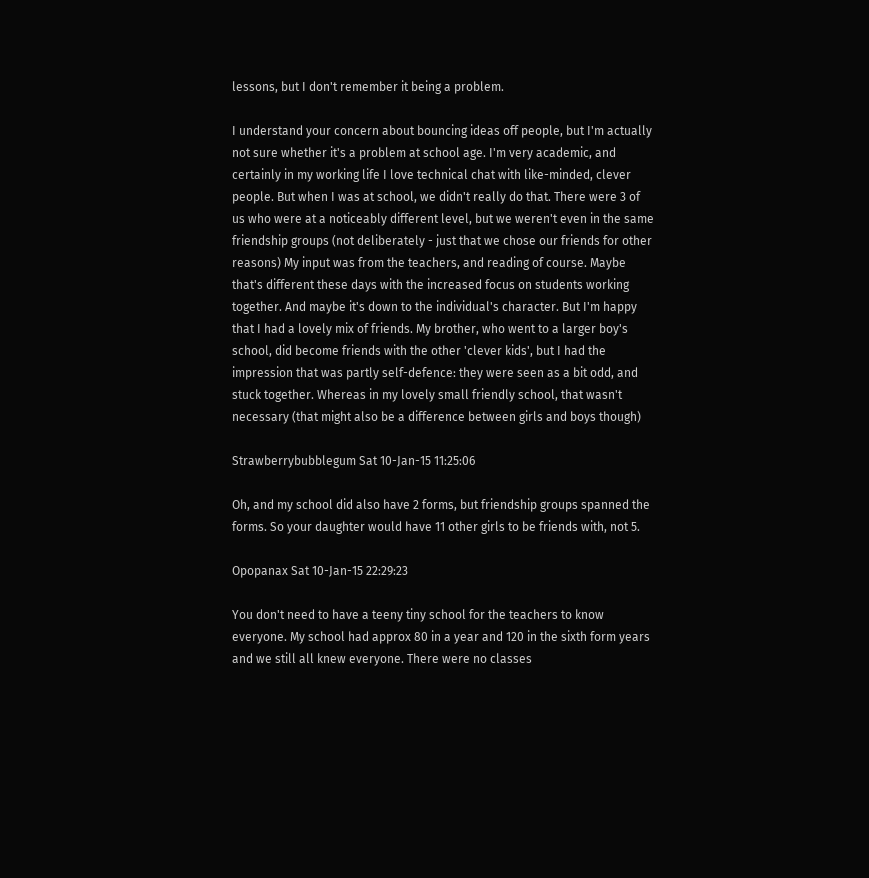lessons, but I don't remember it being a problem.

I understand your concern about bouncing ideas off people, but I'm actually not sure whether it's a problem at school age. I'm very academic, and certainly in my working life I love technical chat with like-minded, clever people. But when I was at school, we didn't really do that. There were 3 of us who were at a noticeably different level, but we weren't even in the same friendship groups (not deliberately - just that we chose our friends for other reasons) My input was from the teachers, and reading of course. Maybe that's different these days with the increased focus on students working together. And maybe it's down to the individual's character. But I'm happy that I had a lovely mix of friends. My brother, who went to a larger boy's school, did become friends with the other 'clever kids', but I had the impression that was partly self-defence: they were seen as a bit odd, and stuck together. Whereas in my lovely small friendly school, that wasn't necessary (that might also be a difference between girls and boys though)

Strawberrybubblegum Sat 10-Jan-15 11:25:06

Oh, and my school did also have 2 forms, but friendship groups spanned the forms. So your daughter would have 11 other girls to be friends with, not 5.

Opopanax Sat 10-Jan-15 22:29:23

You don't need to have a teeny tiny school for the teachers to know everyone. My school had approx 80 in a year and 120 in the sixth form years and we still all knew everyone. There were no classes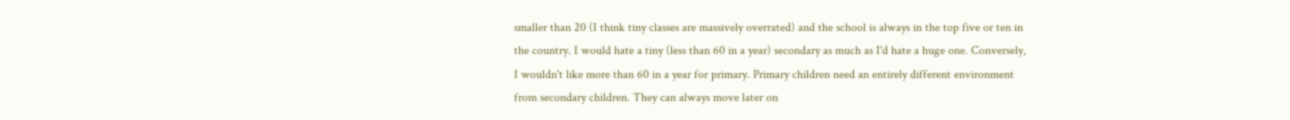smaller than 20 (I think tiny classes are massively overrated) and the school is always in the top five or ten in the country. I would hate a tiny (less than 60 in a year) secondary as much as I'd hate a huge one. Conversely, I wouldn't like more than 60 in a year for primary. Primary children need an entirely different environment from secondary children. They can always move later on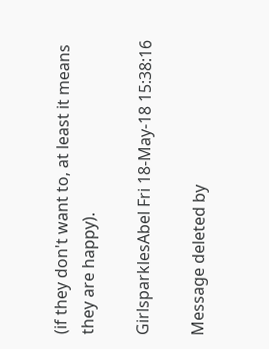(if they don't want to, at least it means they are happy).

GirlsparklesAbel Fri 18-May-18 15:38:16

Message deleted by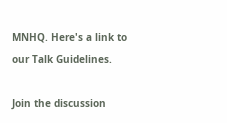MNHQ. Here's a link to our Talk Guidelines.

Join the discussion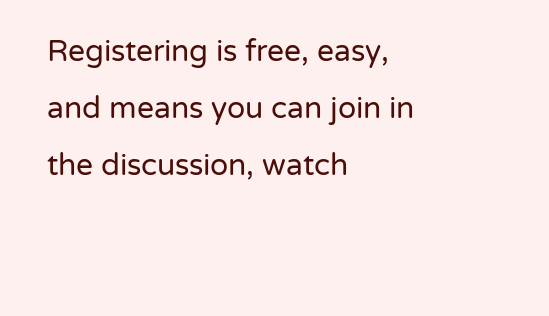Registering is free, easy, and means you can join in the discussion, watch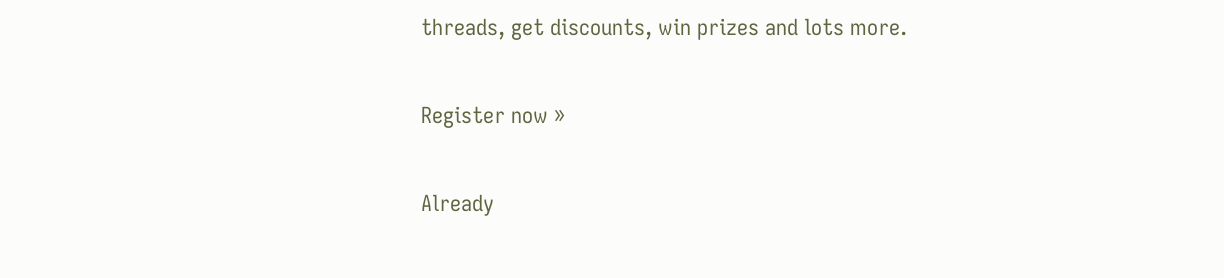threads, get discounts, win prizes and lots more.

Register now »

Already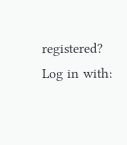registered? Log in with: